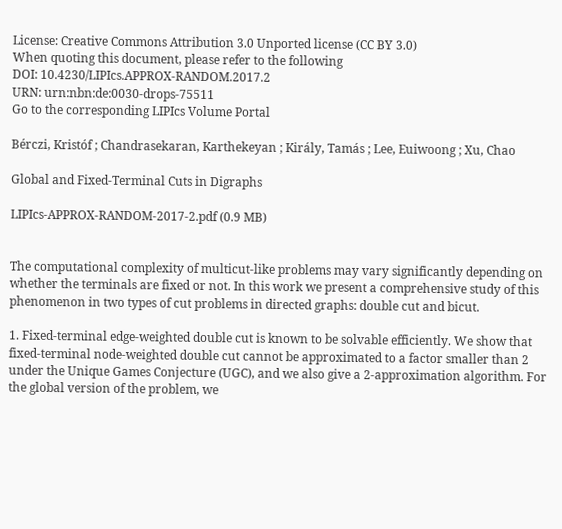License: Creative Commons Attribution 3.0 Unported license (CC BY 3.0)
When quoting this document, please refer to the following
DOI: 10.4230/LIPIcs.APPROX-RANDOM.2017.2
URN: urn:nbn:de:0030-drops-75511
Go to the corresponding LIPIcs Volume Portal

Bérczi, Kristóf ; Chandrasekaran, Karthekeyan ; Király, Tamás ; Lee, Euiwoong ; Xu, Chao

Global and Fixed-Terminal Cuts in Digraphs

LIPIcs-APPROX-RANDOM-2017-2.pdf (0.9 MB)


The computational complexity of multicut-like problems may vary significantly depending on whether the terminals are fixed or not. In this work we present a comprehensive study of this phenomenon in two types of cut problems in directed graphs: double cut and bicut.

1. Fixed-terminal edge-weighted double cut is known to be solvable efficiently. We show that fixed-terminal node-weighted double cut cannot be approximated to a factor smaller than 2 under the Unique Games Conjecture (UGC), and we also give a 2-approximation algorithm. For the global version of the problem, we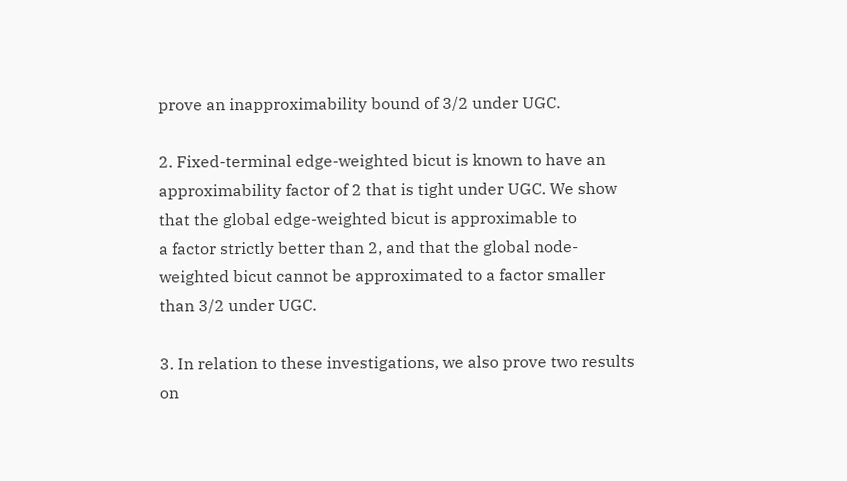prove an inapproximability bound of 3/2 under UGC.

2. Fixed-terminal edge-weighted bicut is known to have an approximability factor of 2 that is tight under UGC. We show that the global edge-weighted bicut is approximable to
a factor strictly better than 2, and that the global node-weighted bicut cannot be approximated to a factor smaller than 3/2 under UGC.

3. In relation to these investigations, we also prove two results on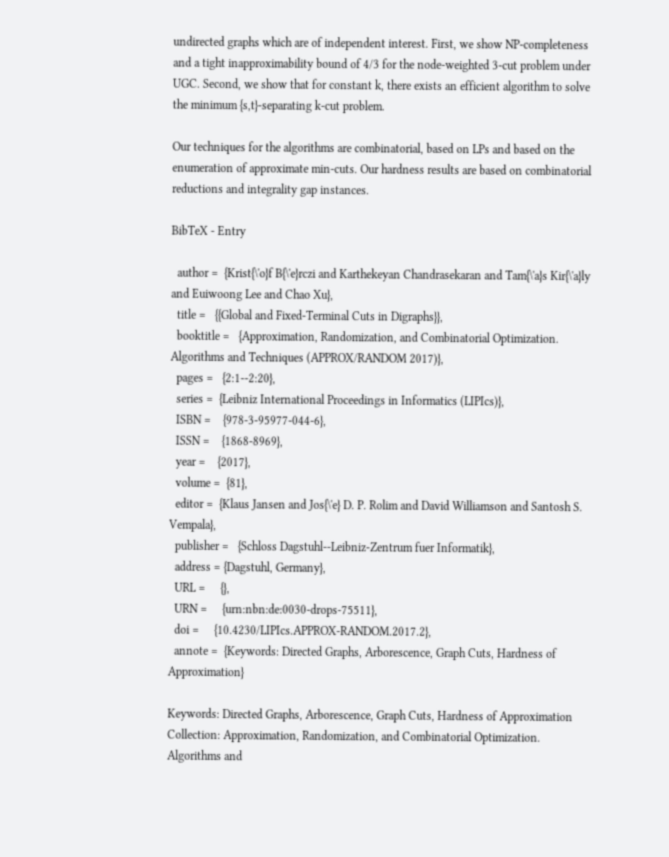undirected graphs which are of independent interest. First, we show NP-completeness and a tight inapproximability bound of 4/3 for the node-weighted 3-cut problem under UGC. Second, we show that for constant k, there exists an efficient algorithm to solve the minimum {s,t}-separating k-cut problem.

Our techniques for the algorithms are combinatorial, based on LPs and based on the enumeration of approximate min-cuts. Our hardness results are based on combinatorial reductions and integrality gap instances.

BibTeX - Entry

  author =  {Krist{\'o}f B{\'e}rczi and Karthekeyan Chandrasekaran and Tam{\'a}s Kir{\'a}ly and Euiwoong Lee and Chao Xu},
  title =   {{Global and Fixed-Terminal Cuts in Digraphs}},
  booktitle =   {Approximation, Randomization, and Combinatorial Optimization. Algorithms and Techniques (APPROX/RANDOM 2017)},
  pages =   {2:1--2:20},
  series =  {Leibniz International Proceedings in Informatics (LIPIcs)},
  ISBN =    {978-3-95977-044-6},
  ISSN =    {1868-8969},
  year =    {2017},
  volume =  {81},
  editor =  {Klaus Jansen and Jos{\'e} D. P. Rolim and David Williamson and Santosh S. Vempala},
  publisher =   {Schloss Dagstuhl--Leibniz-Zentrum fuer Informatik},
  address = {Dagstuhl, Germany},
  URL =     {},
  URN =     {urn:nbn:de:0030-drops-75511},
  doi =     {10.4230/LIPIcs.APPROX-RANDOM.2017.2},
  annote =  {Keywords: Directed Graphs, Arborescence, Graph Cuts, Hardness of Approximation}

Keywords: Directed Graphs, Arborescence, Graph Cuts, Hardness of Approximation
Collection: Approximation, Randomization, and Combinatorial Optimization. Algorithms and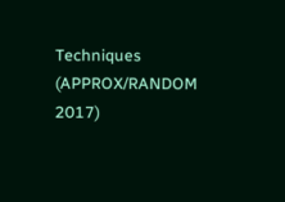Techniques (APPROX/RANDOM 2017)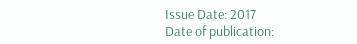Issue Date: 2017
Date of publication: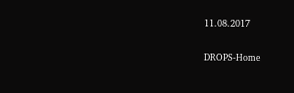11.08.2017

DROPS-Home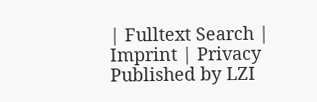| Fulltext Search | Imprint | Privacy Published by LZI